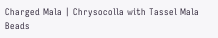Charged Mala | Chrysocolla with Tassel Mala Beads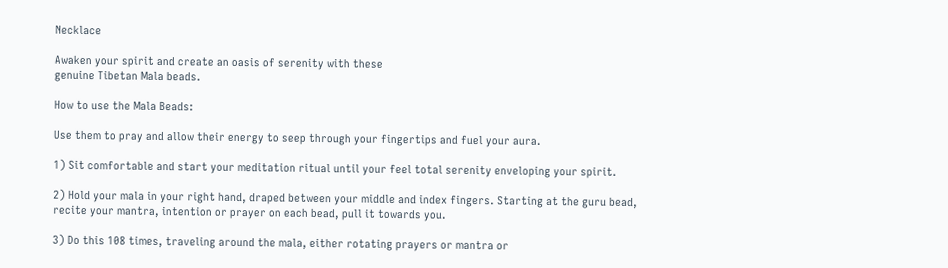Necklace

Awaken your spirit and create an oasis of serenity with these
genuine Tibetan Mala beads.

How to use the Mala Beads:

Use them to pray and allow their energy to seep through your fingertips and fuel your aura.

1) Sit comfortable and start your meditation ritual until your feel total serenity enveloping your spirit.

2) Hold your mala in your right hand, draped between your middle and index fingers. Starting at the guru bead, recite your mantra, intention or prayer on each bead, pull it towards you.

3) Do this 108 times, traveling around the mala, either rotating prayers or mantra or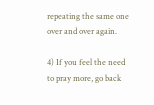repeating the same one over and over again.

4) If you feel the need to pray more, go back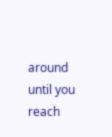around until you reach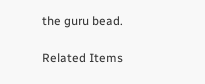the guru bead.

Related Items